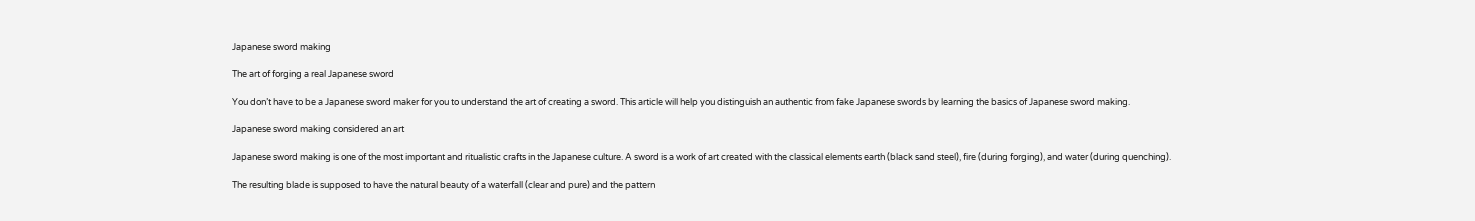Japanese sword making

The art of forging a real Japanese sword

You don’t have to be a Japanese sword maker for you to understand the art of creating a sword. This article will help you distinguish an authentic from fake Japanese swords by learning the basics of Japanese sword making.

Japanese sword making considered an art

Japanese sword making is one of the most important and ritualistic crafts in the Japanese culture. A sword is a work of art created with the classical elements earth (black sand steel), fire (during forging), and water (during quenching).

The resulting blade is supposed to have the natural beauty of a waterfall (clear and pure) and the pattern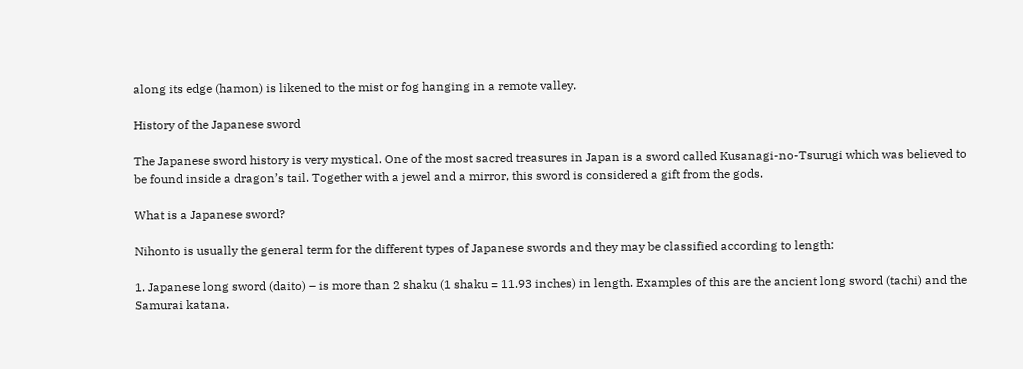along its edge (hamon) is likened to the mist or fog hanging in a remote valley.

History of the Japanese sword

The Japanese sword history is very mystical. One of the most sacred treasures in Japan is a sword called Kusanagi-no-Tsurugi which was believed to be found inside a dragon’s tail. Together with a jewel and a mirror, this sword is considered a gift from the gods.

What is a Japanese sword?

Nihonto is usually the general term for the different types of Japanese swords and they may be classified according to length:

1. Japanese long sword (daito) – is more than 2 shaku (1 shaku = 11.93 inches) in length. Examples of this are the ancient long sword (tachi) and the Samurai katana.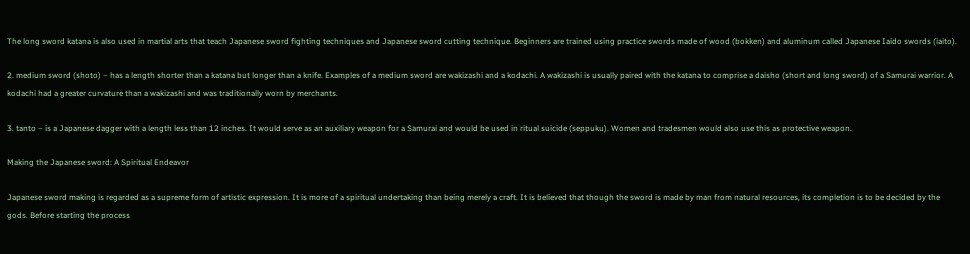The long sword katana is also used in martial arts that teach Japanese sword fighting techniques and Japanese sword cutting technique. Beginners are trained using practice swords made of wood (bokken) and aluminum called Japanese Iaido swords (iaito).

2. medium sword (shoto) – has a length shorter than a katana but longer than a knife. Examples of a medium sword are wakizashi and a kodachi. A wakizashi is usually paired with the katana to comprise a daisho (short and long sword) of a Samurai warrior. A kodachi had a greater curvature than a wakizashi and was traditionally worn by merchants.

3. tanto – is a Japanese dagger with a length less than 12 inches. It would serve as an auxiliary weapon for a Samurai and would be used in ritual suicide (seppuku). Women and tradesmen would also use this as protective weapon.

Making the Japanese sword: A Spiritual Endeavor

Japanese sword making is regarded as a supreme form of artistic expression. It is more of a spiritual undertaking than being merely a craft. It is believed that though the sword is made by man from natural resources, its completion is to be decided by the gods. Before starting the process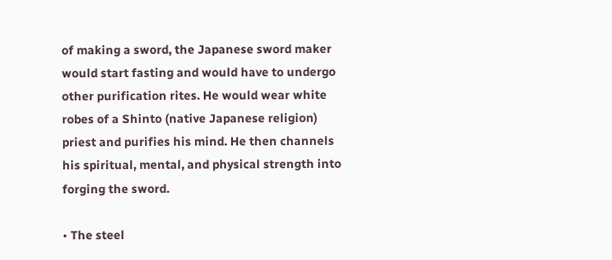of making a sword, the Japanese sword maker would start fasting and would have to undergo other purification rites. He would wear white robes of a Shinto (native Japanese religion) priest and purifies his mind. He then channels his spiritual, mental, and physical strength into forging the sword.

• The steel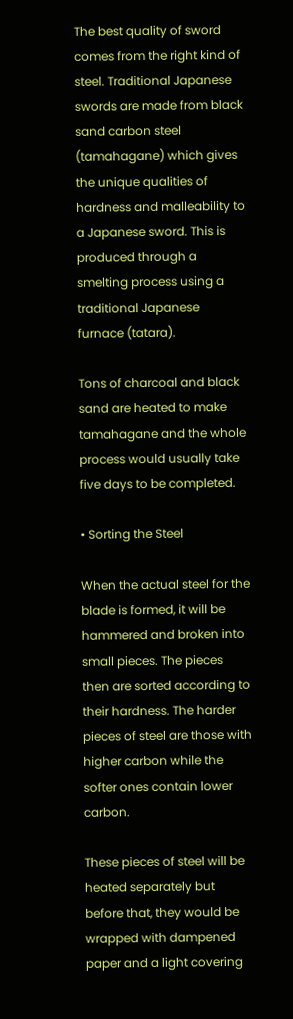The best quality of sword comes from the right kind of steel. Traditional Japanese swords are made from black sand carbon steel (tamahagane) which gives the unique qualities of hardness and malleability to a Japanese sword. This is produced through a smelting process using a traditional Japanese furnace (tatara).

Tons of charcoal and black sand are heated to make tamahagane and the whole process would usually take five days to be completed.

• Sorting the Steel

When the actual steel for the blade is formed, it will be hammered and broken into small pieces. The pieces then are sorted according to their hardness. The harder pieces of steel are those with higher carbon while the softer ones contain lower carbon.

These pieces of steel will be heated separately but before that, they would be wrapped with dampened paper and a light covering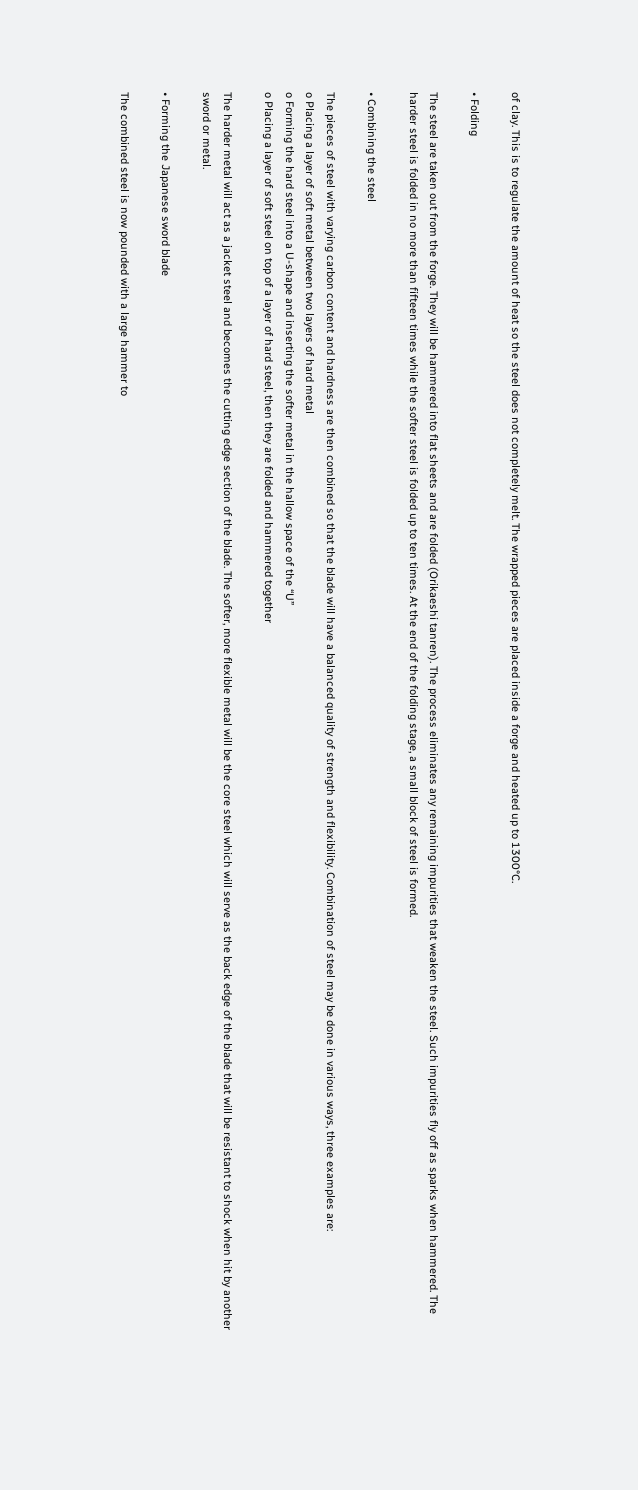of clay. This is to regulate the amount of heat so the steel does not completely melt. The wrapped pieces are placed inside a forge and heated up to 1300°C.

• Folding

The steel are taken out from the forge. They will be hammered into flat sheets and are folded (Orikaeshi tanren). The process eliminates any remaining impurities that weaken the steel. Such impurities fly off as sparks when hammered. The harder steel is folded in no more than fifteen times while the softer steel is folded up to ten times. At the end of the folding stage, a small block of steel is formed.

• Combining the steel

The pieces of steel with varying carbon content and hardness are then combined so that the blade will have a balanced quality of strength and flexibility. Combination of steel may be done in various ways, three examples are:
o Placing a layer of soft metal between two layers of hard metal
o Forming the hard steel into a U-shape and inserting the softer metal in the hallow space of the “U”
o Placing a layer of soft steel on top of a layer of hard steel, then they are folded and hammered together

The harder metal will act as a jacket steel and becomes the cutting edge section of the blade. The softer, more flexible metal will be the core steel which will serve as the back edge of the blade that will be resistant to shock when hit by another sword or metal.

• Forming the Japanese sword blade

The combined steel is now pounded with a large hammer to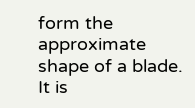form the approximate shape of a blade. It is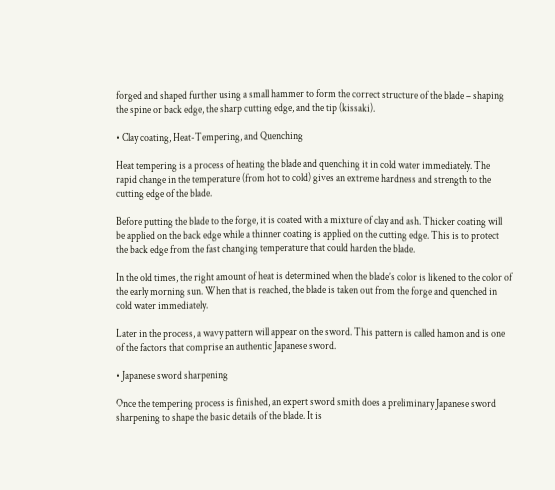forged and shaped further using a small hammer to form the correct structure of the blade – shaping the spine or back edge, the sharp cutting edge, and the tip (kissaki).

• Clay coating, Heat-Tempering, and Quenching

Heat tempering is a process of heating the blade and quenching it in cold water immediately. The rapid change in the temperature (from hot to cold) gives an extreme hardness and strength to the cutting edge of the blade.

Before putting the blade to the forge, it is coated with a mixture of clay and ash. Thicker coating will be applied on the back edge while a thinner coating is applied on the cutting edge. This is to protect the back edge from the fast changing temperature that could harden the blade.

In the old times, the right amount of heat is determined when the blade’s color is likened to the color of the early morning sun. When that is reached, the blade is taken out from the forge and quenched in cold water immediately.

Later in the process, a wavy pattern will appear on the sword. This pattern is called hamon and is one of the factors that comprise an authentic Japanese sword.

• Japanese sword sharpening

Once the tempering process is finished, an expert sword smith does a preliminary Japanese sword sharpening to shape the basic details of the blade. It is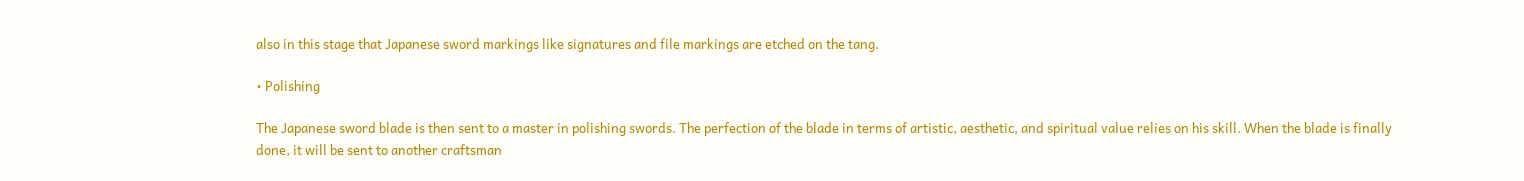also in this stage that Japanese sword markings like signatures and file markings are etched on the tang.

• Polishing

The Japanese sword blade is then sent to a master in polishing swords. The perfection of the blade in terms of artistic, aesthetic, and spiritual value relies on his skill. When the blade is finally done, it will be sent to another craftsman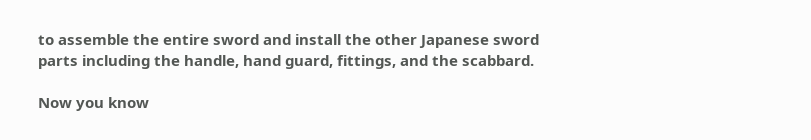to assemble the entire sword and install the other Japanese sword parts including the handle, hand guard, fittings, and the scabbard.

Now you know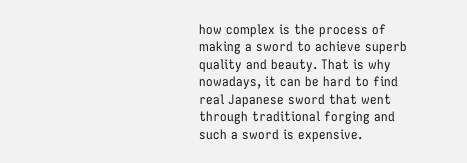how complex is the process of making a sword to achieve superb quality and beauty. That is why nowadays, it can be hard to find real Japanese sword that went through traditional forging and such a sword is expensive.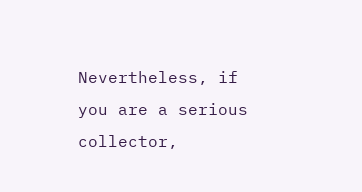Nevertheless, if you are a serious collector,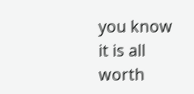you know it is all worth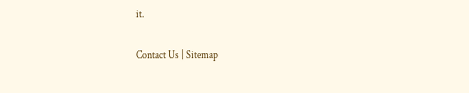it.

Contact Us | Sitemap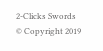2-Clicks Swords © Copyright 2019